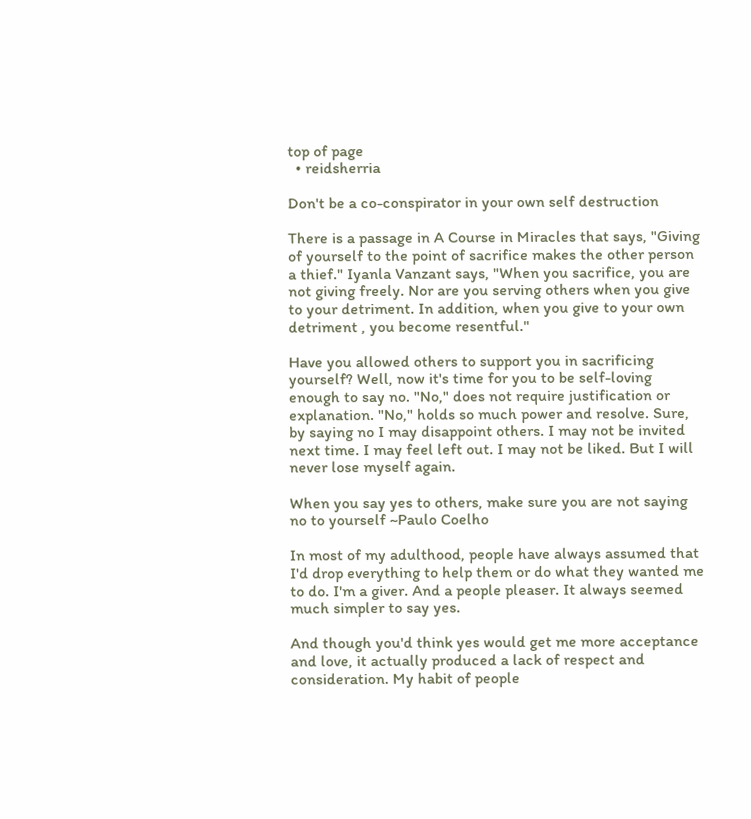top of page
  • reidsherria

Don't be a co-conspirator in your own self destruction

There is a passage in A Course in Miracles that says, "Giving of yourself to the point of sacrifice makes the other person a thief." Iyanla Vanzant says, "When you sacrifice, you are not giving freely. Nor are you serving others when you give to your detriment. In addition, when you give to your own detriment , you become resentful."

Have you allowed others to support you in sacrificing yourself? Well, now it's time for you to be self-loving enough to say no. "No," does not require justification or explanation. "No," holds so much power and resolve. Sure, by saying no I may disappoint others. I may not be invited next time. I may feel left out. I may not be liked. But I will never lose myself again.

When you say yes to others, make sure you are not saying no to yourself ~Paulo Coelho

In most of my adulthood, people have always assumed that I'd drop everything to help them or do what they wanted me to do. I'm a giver. And a people pleaser. It always seemed much simpler to say yes.

And though you'd think yes would get me more acceptance and love, it actually produced a lack of respect and consideration. My habit of people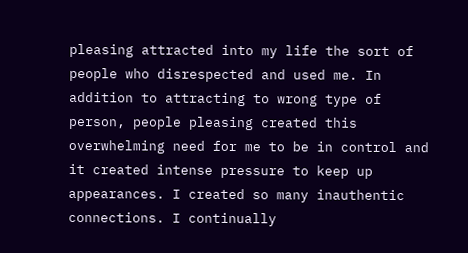pleasing attracted into my life the sort of people who disrespected and used me. In addition to attracting to wrong type of person, people pleasing created this overwhelming need for me to be in control and it created intense pressure to keep up appearances. I created so many inauthentic connections. I continually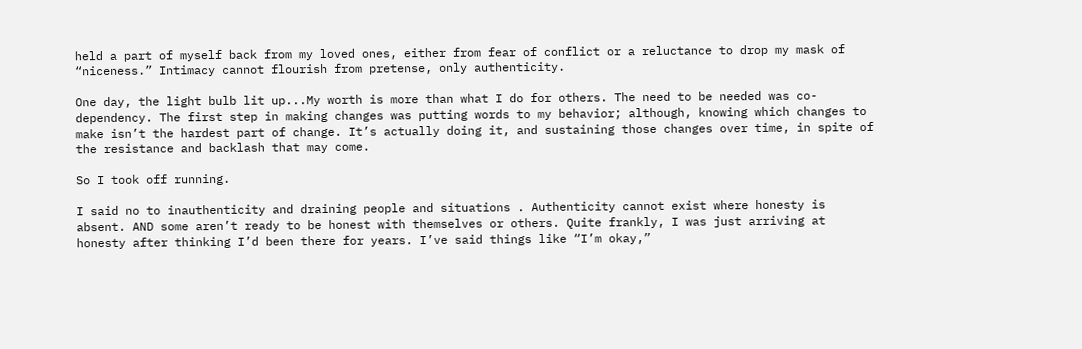held a part of myself back from my loved ones, either from fear of conflict or a reluctance to drop my mask of “niceness.” Intimacy cannot flourish from pretense, only authenticity.

One day, the light bulb lit up...My worth is more than what I do for others. The need to be needed was co-dependency. The first step in making changes was putting words to my behavior; although, knowing which changes to make isn’t the hardest part of change. It’s actually doing it, and sustaining those changes over time, in spite of the resistance and backlash that may come.

So I took off running.

I said no to inauthenticity and draining people and situations . Authenticity cannot exist where honesty is absent. AND some aren’t ready to be honest with themselves or others. Quite frankly, I was just arriving at honesty after thinking I’d been there for years. I’ve said things like “I’m okay,”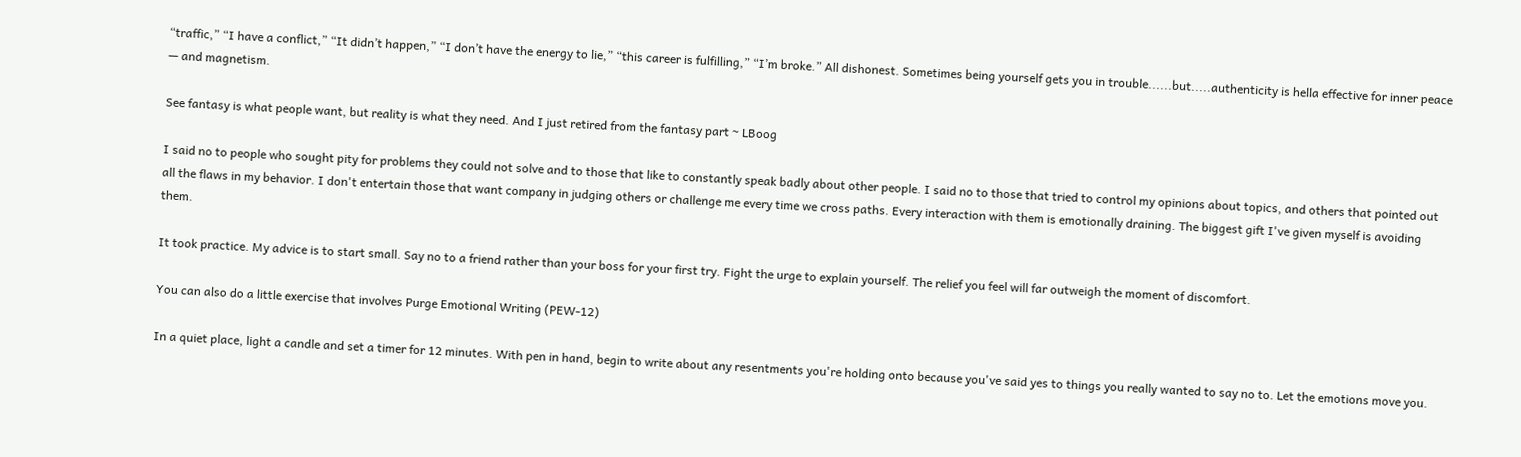“traffic,” “I have a conflict,” “It didn’t happen,” “I don’t have the energy to lie,” “this career is fulfilling,” “I’m broke.” All dishonest. Sometimes being yourself gets you in trouble......but.....authenticity is hella effective for inner peace — and magnetism.

See fantasy is what people want, but reality is what they need. And I just retired from the fantasy part ~ LBoog

I said no to people who sought pity for problems they could not solve and to those that like to constantly speak badly about other people. I said no to those that tried to control my opinions about topics, and others that pointed out all the flaws in my behavior. I don't entertain those that want company in judging others or challenge me every time we cross paths. Every interaction with them is emotionally draining. The biggest gift I've given myself is avoiding them.

It took practice. My advice is to start small. Say no to a friend rather than your boss for your first try. Fight the urge to explain yourself. The relief you feel will far outweigh the moment of discomfort.

You can also do a little exercise that involves Purge Emotional Writing (PEW-12)

In a quiet place, light a candle and set a timer for 12 minutes. With pen in hand, begin to write about any resentments you're holding onto because you've said yes to things you really wanted to say no to. Let the emotions move you.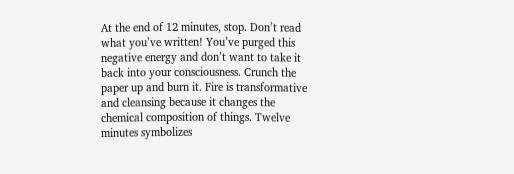At the end of 12 minutes, stop. Don’t read what you’ve written! You’ve purged this negative energy and don’t want to take it back into your consciousness. Crunch the paper up and burn it. Fire is transformative and cleansing because it changes the chemical composition of things. Twelve minutes symbolizes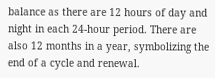balance as there are 12 hours of day and night in each 24-hour period. There are also 12 months in a year, symbolizing the end of a cycle and renewal.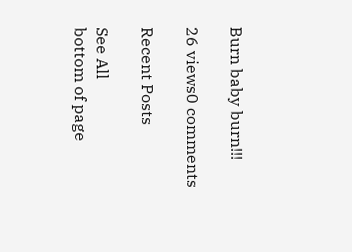Burn baby burn!!!

26 views0 comments

Recent Posts

See All
bottom of page